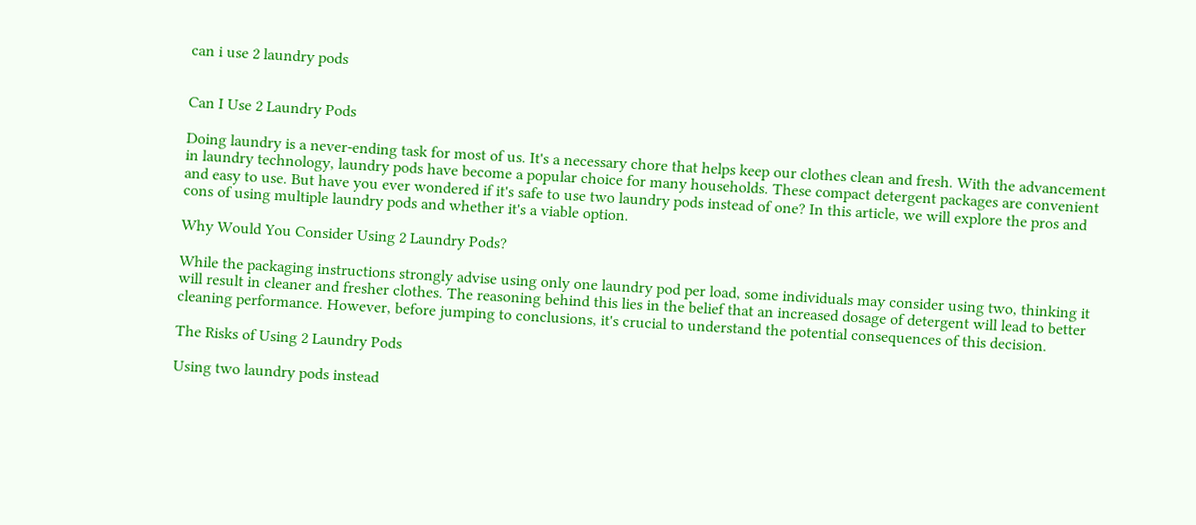can i use 2 laundry pods


Can I Use 2 Laundry Pods

Doing laundry is a never-ending task for most of us. It's a necessary chore that helps keep our clothes clean and fresh. With the advancement in laundry technology, laundry pods have become a popular choice for many households. These compact detergent packages are convenient and easy to use. But have you ever wondered if it's safe to use two laundry pods instead of one? In this article, we will explore the pros and cons of using multiple laundry pods and whether it's a viable option.

Why Would You Consider Using 2 Laundry Pods?

While the packaging instructions strongly advise using only one laundry pod per load, some individuals may consider using two, thinking it will result in cleaner and fresher clothes. The reasoning behind this lies in the belief that an increased dosage of detergent will lead to better cleaning performance. However, before jumping to conclusions, it's crucial to understand the potential consequences of this decision.

The Risks of Using 2 Laundry Pods

Using two laundry pods instead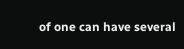of one can have several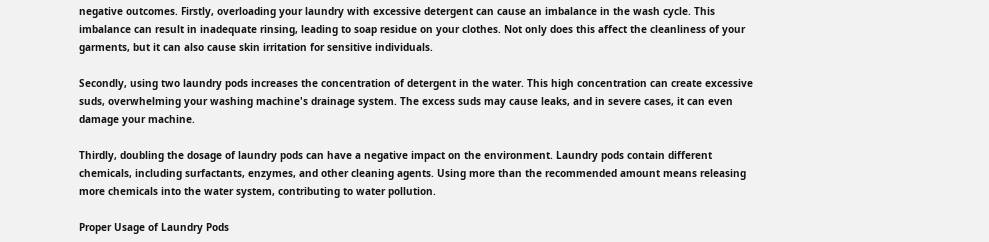negative outcomes. Firstly, overloading your laundry with excessive detergent can cause an imbalance in the wash cycle. This imbalance can result in inadequate rinsing, leading to soap residue on your clothes. Not only does this affect the cleanliness of your garments, but it can also cause skin irritation for sensitive individuals.

Secondly, using two laundry pods increases the concentration of detergent in the water. This high concentration can create excessive suds, overwhelming your washing machine's drainage system. The excess suds may cause leaks, and in severe cases, it can even damage your machine.

Thirdly, doubling the dosage of laundry pods can have a negative impact on the environment. Laundry pods contain different chemicals, including surfactants, enzymes, and other cleaning agents. Using more than the recommended amount means releasing more chemicals into the water system, contributing to water pollution.

Proper Usage of Laundry Pods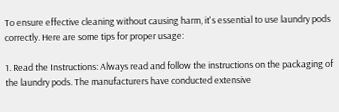To ensure effective cleaning without causing harm, it's essential to use laundry pods correctly. Here are some tips for proper usage:

1. Read the Instructions: Always read and follow the instructions on the packaging of the laundry pods. The manufacturers have conducted extensive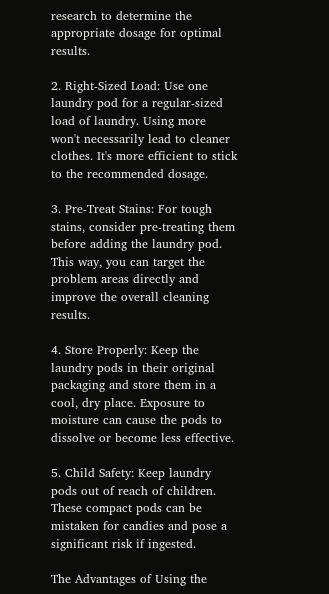research to determine the appropriate dosage for optimal results.

2. Right-Sized Load: Use one laundry pod for a regular-sized load of laundry. Using more won't necessarily lead to cleaner clothes. It's more efficient to stick to the recommended dosage.

3. Pre-Treat Stains: For tough stains, consider pre-treating them before adding the laundry pod. This way, you can target the problem areas directly and improve the overall cleaning results.

4. Store Properly: Keep the laundry pods in their original packaging and store them in a cool, dry place. Exposure to moisture can cause the pods to dissolve or become less effective.

5. Child Safety: Keep laundry pods out of reach of children. These compact pods can be mistaken for candies and pose a significant risk if ingested.

The Advantages of Using the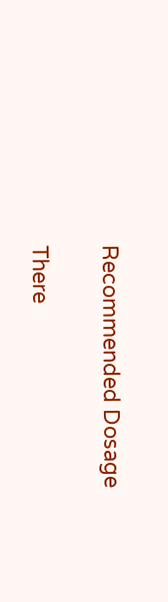Recommended Dosage

There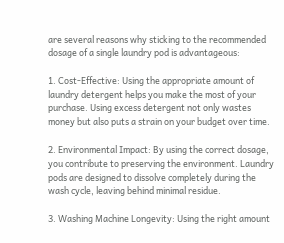are several reasons why sticking to the recommended dosage of a single laundry pod is advantageous:

1. Cost-Effective: Using the appropriate amount of laundry detergent helps you make the most of your purchase. Using excess detergent not only wastes money but also puts a strain on your budget over time.

2. Environmental Impact: By using the correct dosage, you contribute to preserving the environment. Laundry pods are designed to dissolve completely during the wash cycle, leaving behind minimal residue.

3. Washing Machine Longevity: Using the right amount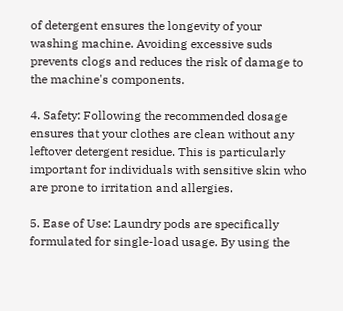of detergent ensures the longevity of your washing machine. Avoiding excessive suds prevents clogs and reduces the risk of damage to the machine's components.

4. Safety: Following the recommended dosage ensures that your clothes are clean without any leftover detergent residue. This is particularly important for individuals with sensitive skin who are prone to irritation and allergies.

5. Ease of Use: Laundry pods are specifically formulated for single-load usage. By using the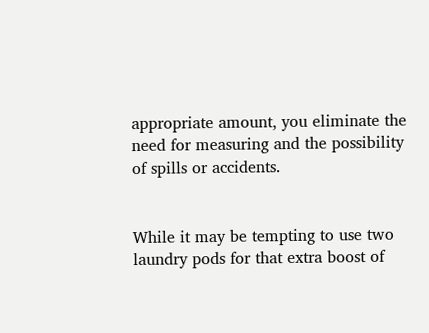appropriate amount, you eliminate the need for measuring and the possibility of spills or accidents.


While it may be tempting to use two laundry pods for that extra boost of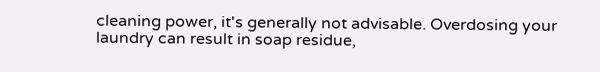cleaning power, it's generally not advisable. Overdosing your laundry can result in soap residue,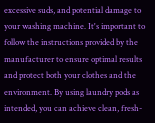excessive suds, and potential damage to your washing machine. It's important to follow the instructions provided by the manufacturer to ensure optimal results and protect both your clothes and the environment. By using laundry pods as intended, you can achieve clean, fresh-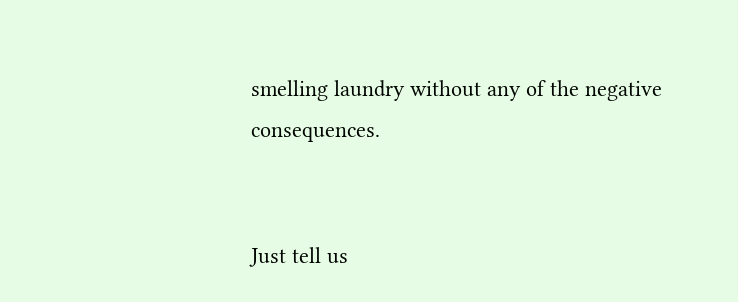smelling laundry without any of the negative consequences.


Just tell us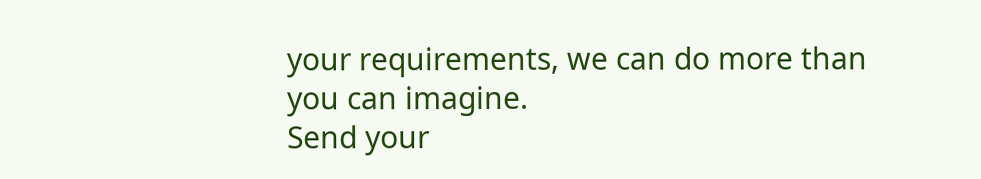your requirements, we can do more than you can imagine.
Send your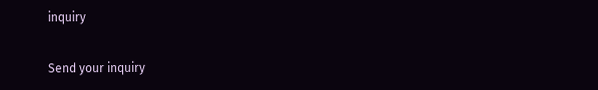inquiry

Send your inquiry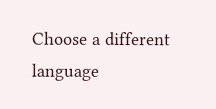Choose a different language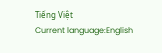Tiếng Việt
Current language:English